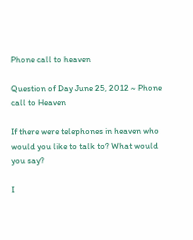Phone call to heaven

Question of Day June 25, 2012 ~ Phone call to Heaven

If there were telephones in heaven who would you like to talk to? What would you say?

I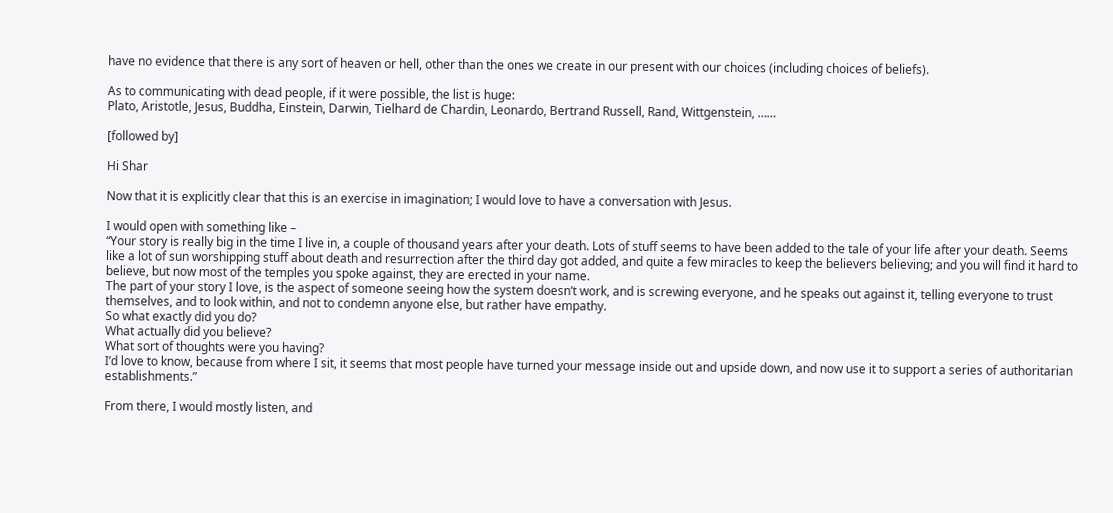have no evidence that there is any sort of heaven or hell, other than the ones we create in our present with our choices (including choices of beliefs).

As to communicating with dead people, if it were possible, the list is huge:
Plato, Aristotle, Jesus, Buddha, Einstein, Darwin, Tielhard de Chardin, Leonardo, Bertrand Russell, Rand, Wittgenstein, ……

[followed by]

Hi Shar

Now that it is explicitly clear that this is an exercise in imagination; I would love to have a conversation with Jesus.

I would open with something like –
“Your story is really big in the time I live in, a couple of thousand years after your death. Lots of stuff seems to have been added to the tale of your life after your death. Seems like a lot of sun worshipping stuff about death and resurrection after the third day got added, and quite a few miracles to keep the believers believing; and you will find it hard to believe, but now most of the temples you spoke against, they are erected in your name.
The part of your story I love, is the aspect of someone seeing how the system doesn’t work, and is screwing everyone, and he speaks out against it, telling everyone to trust themselves, and to look within, and not to condemn anyone else, but rather have empathy.
So what exactly did you do?
What actually did you believe?
What sort of thoughts were you having?
I’d love to know, because from where I sit, it seems that most people have turned your message inside out and upside down, and now use it to support a series of authoritarian establishments.”

From there, I would mostly listen, and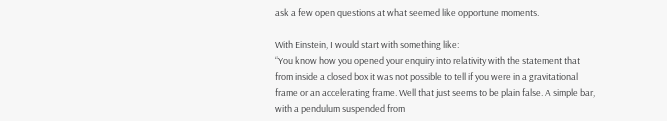ask a few open questions at what seemed like opportune moments.

With Einstein, I would start with something like:
“You know how you opened your enquiry into relativity with the statement that from inside a closed box it was not possible to tell if you were in a gravitational frame or an accelerating frame. Well that just seems to be plain false. A simple bar, with a pendulum suspended from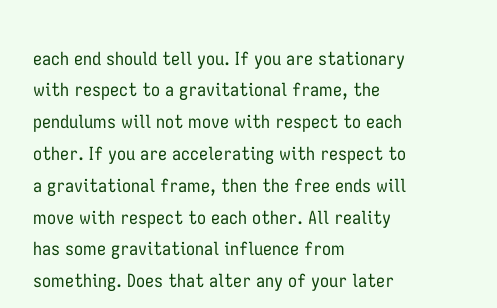each end should tell you. If you are stationary with respect to a gravitational frame, the pendulums will not move with respect to each other. If you are accelerating with respect to a gravitational frame, then the free ends will move with respect to each other. All reality has some gravitational influence from something. Does that alter any of your later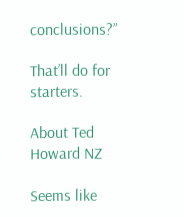conclusions?”

That’ll do for starters.

About Ted Howard NZ

Seems like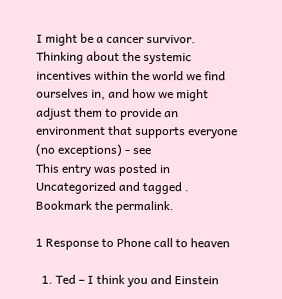I might be a cancer survivor. Thinking about the systemic incentives within the world we find ourselves in, and how we might adjust them to provide an environment that supports everyone (no exceptions) - see
This entry was posted in Uncategorized and tagged . Bookmark the permalink.

1 Response to Phone call to heaven

  1. Ted – I think you and Einstein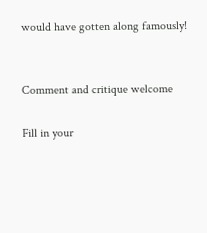would have gotten along famously!


Comment and critique welcome

Fill in your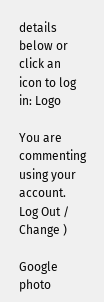details below or click an icon to log in: Logo

You are commenting using your account. Log Out /  Change )

Google photo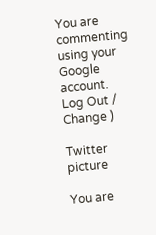You are commenting using your Google account. Log Out /  Change )

Twitter picture

You are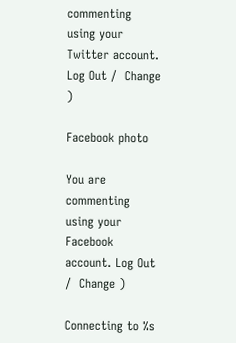commenting using your Twitter account. Log Out /  Change )

Facebook photo

You are commenting using your Facebook account. Log Out /  Change )

Connecting to %s